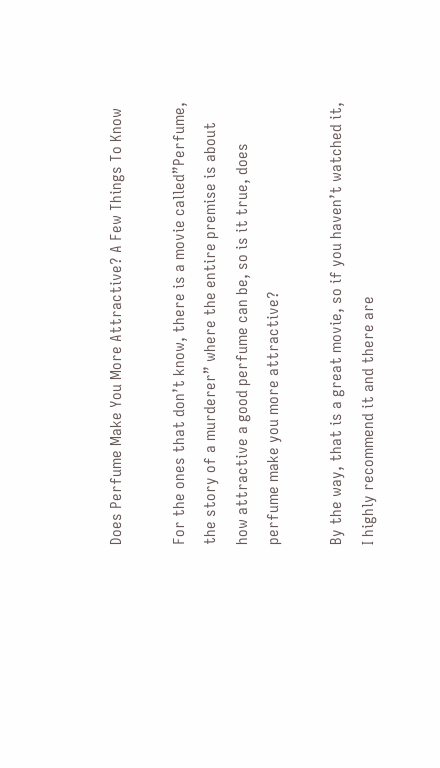Does Perfume Make You More Attractive? A Few Things To Know

For the ones that don’t know, there is a movie called”Perfume, the story of a murderer” where the entire premise is about how attractive a good perfume can be, so is it true, does perfume make you more attractive?

By the way, that is a great movie, so if you haven’t watched it, I highly recommend it and there are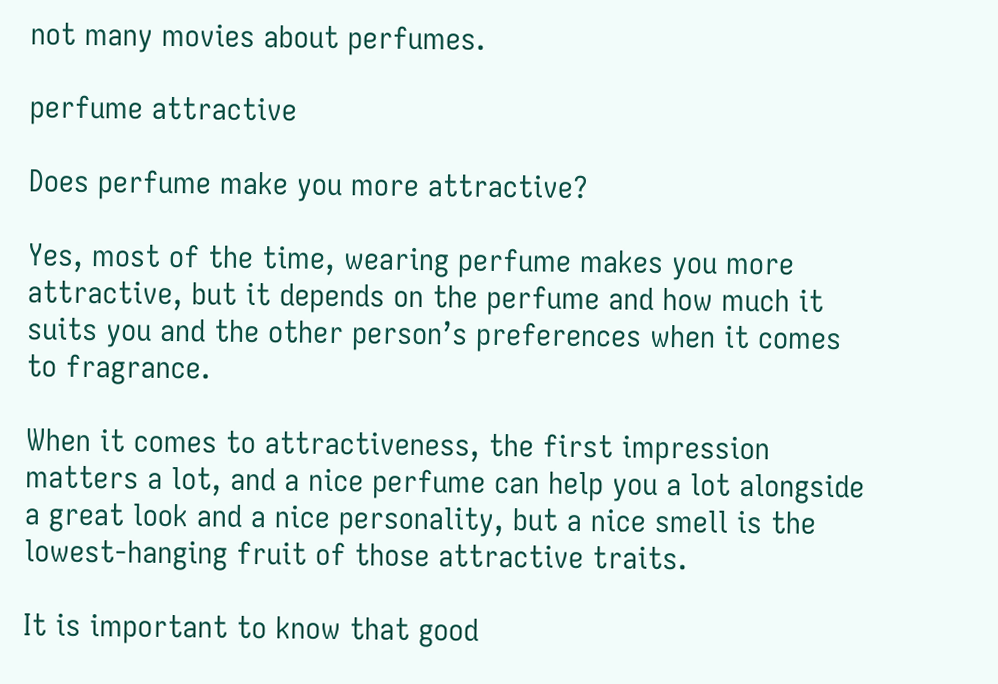not many movies about perfumes.

perfume attractive

Does perfume make you more attractive?

Yes, most of the time, wearing perfume makes you more attractive, but it depends on the perfume and how much it suits you and the other person’s preferences when it comes to fragrance.

When it comes to attractiveness, the first impression matters a lot, and a nice perfume can help you a lot alongside a great look and a nice personality, but a nice smell is the lowest-hanging fruit of those attractive traits.

It is important to know that good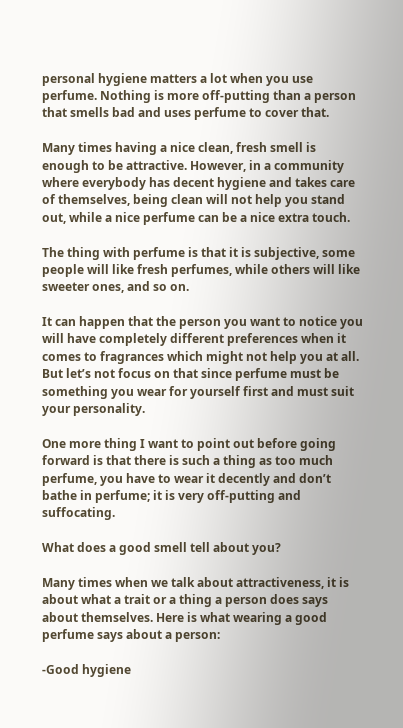personal hygiene matters a lot when you use perfume. Nothing is more off-putting than a person that smells bad and uses perfume to cover that.

Many times having a nice clean, fresh smell is enough to be attractive. However, in a community where everybody has decent hygiene and takes care of themselves, being clean will not help you stand out, while a nice perfume can be a nice extra touch.

The thing with perfume is that it is subjective, some people will like fresh perfumes, while others will like sweeter ones, and so on.

It can happen that the person you want to notice you will have completely different preferences when it comes to fragrances which might not help you at all. But let’s not focus on that since perfume must be something you wear for yourself first and must suit your personality.

One more thing I want to point out before going forward is that there is such a thing as too much perfume, you have to wear it decently and don’t bathe in perfume; it is very off-putting and suffocating.

What does a good smell tell about you?

Many times when we talk about attractiveness, it is about what a trait or a thing a person does says about themselves. Here is what wearing a good perfume says about a person:

-Good hygiene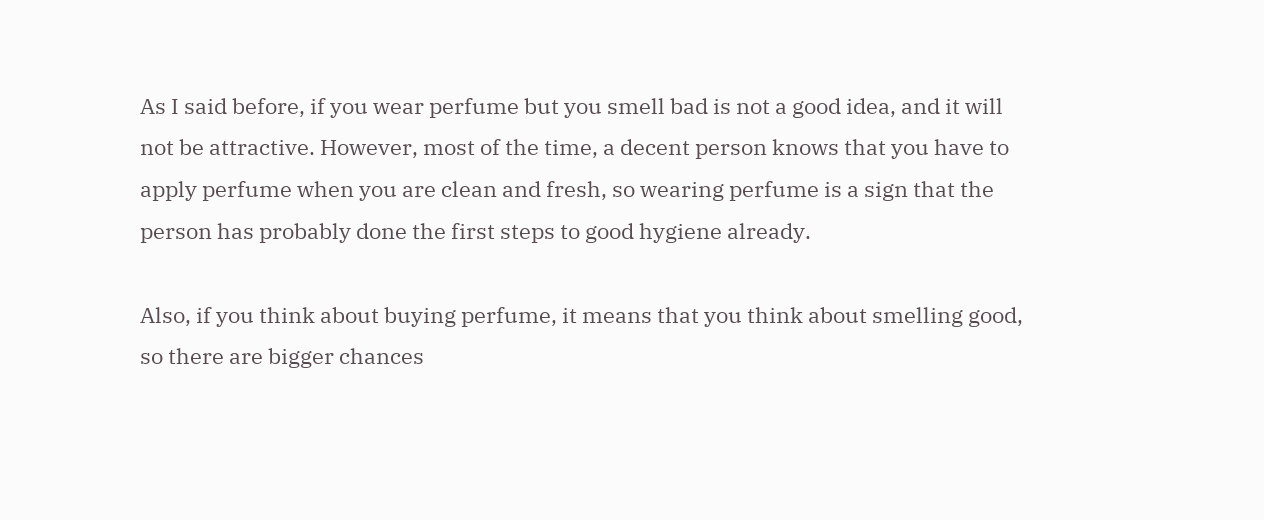As I said before, if you wear perfume but you smell bad is not a good idea, and it will not be attractive. However, most of the time, a decent person knows that you have to apply perfume when you are clean and fresh, so wearing perfume is a sign that the person has probably done the first steps to good hygiene already.

Also, if you think about buying perfume, it means that you think about smelling good, so there are bigger chances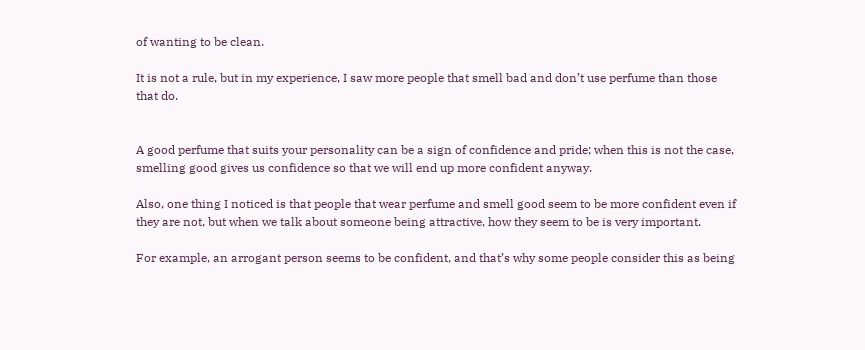of wanting to be clean.

It is not a rule, but in my experience, I saw more people that smell bad and don’t use perfume than those that do.


A good perfume that suits your personality can be a sign of confidence and pride; when this is not the case, smelling good gives us confidence so that we will end up more confident anyway.

Also, one thing I noticed is that people that wear perfume and smell good seem to be more confident even if they are not, but when we talk about someone being attractive, how they seem to be is very important.

For example, an arrogant person seems to be confident, and that’s why some people consider this as being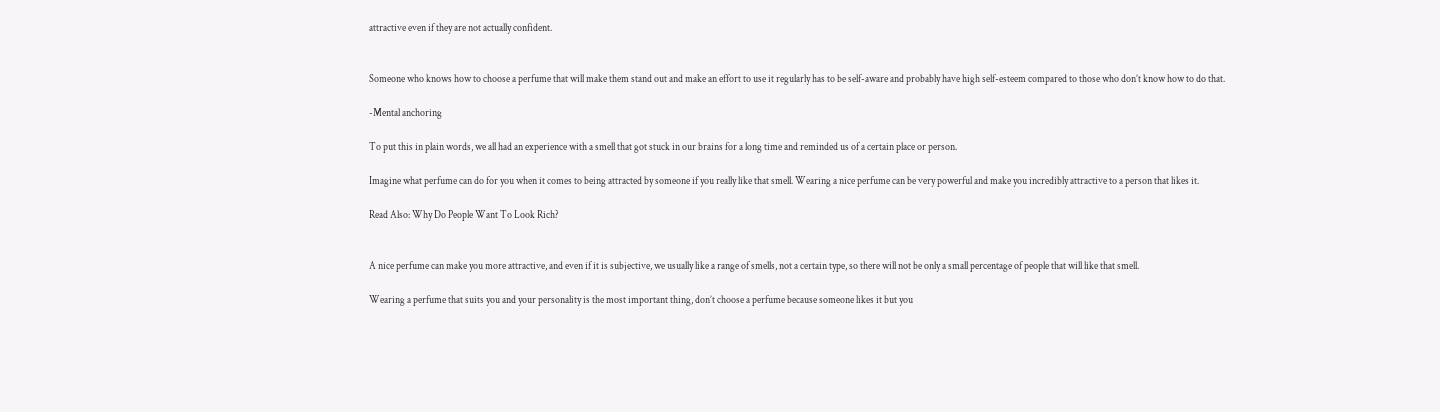attractive even if they are not actually confident.


Someone who knows how to choose a perfume that will make them stand out and make an effort to use it regularly has to be self-aware and probably have high self-esteem compared to those who don’t know how to do that.

-Mental anchoring

To put this in plain words, we all had an experience with a smell that got stuck in our brains for a long time and reminded us of a certain place or person.

Imagine what perfume can do for you when it comes to being attracted by someone if you really like that smell. Wearing a nice perfume can be very powerful and make you incredibly attractive to a person that likes it.

Read Also: Why Do People Want To Look Rich?


A nice perfume can make you more attractive, and even if it is subjective, we usually like a range of smells, not a certain type, so there will not be only a small percentage of people that will like that smell.

Wearing a perfume that suits you and your personality is the most important thing, don’t choose a perfume because someone likes it but you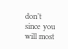don’t since you will most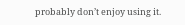probably don’t enjoy using it.